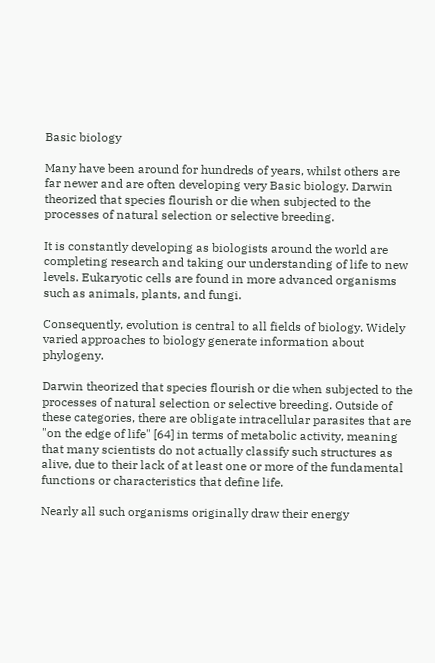Basic biology

Many have been around for hundreds of years, whilst others are far newer and are often developing very Basic biology. Darwin theorized that species flourish or die when subjected to the processes of natural selection or selective breeding.

It is constantly developing as biologists around the world are completing research and taking our understanding of life to new levels. Eukaryotic cells are found in more advanced organisms such as animals, plants, and fungi.

Consequently, evolution is central to all fields of biology. Widely varied approaches to biology generate information about phylogeny.

Darwin theorized that species flourish or die when subjected to the processes of natural selection or selective breeding. Outside of these categories, there are obligate intracellular parasites that are "on the edge of life" [64] in terms of metabolic activity, meaning that many scientists do not actually classify such structures as alive, due to their lack of at least one or more of the fundamental functions or characteristics that define life.

Nearly all such organisms originally draw their energy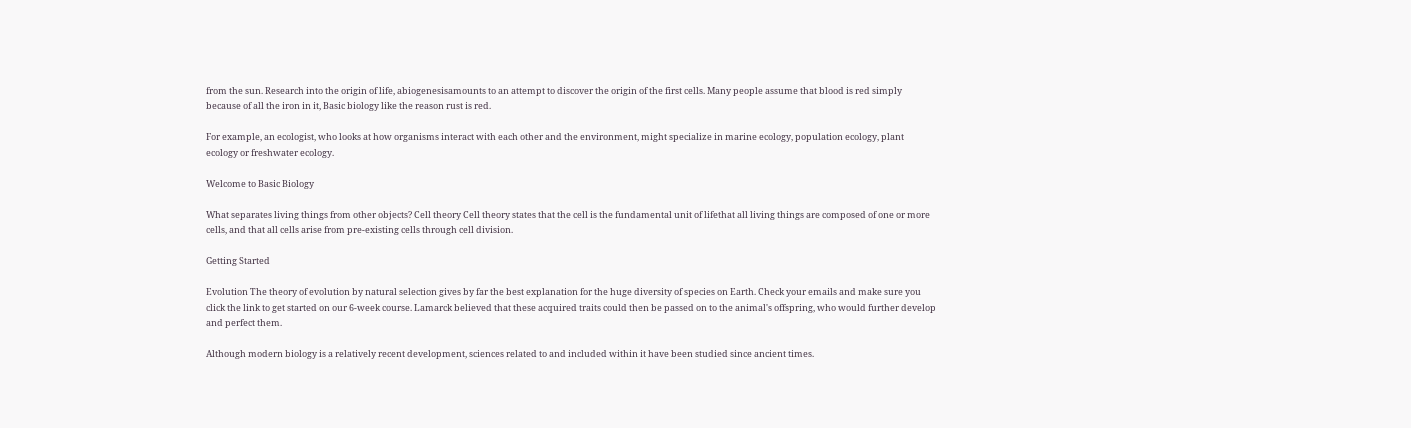from the sun. Research into the origin of life, abiogenesisamounts to an attempt to discover the origin of the first cells. Many people assume that blood is red simply because of all the iron in it, Basic biology like the reason rust is red.

For example, an ecologist, who looks at how organisms interact with each other and the environment, might specialize in marine ecology, population ecology, plant ecology or freshwater ecology.

Welcome to Basic Biology

What separates living things from other objects? Cell theory Cell theory states that the cell is the fundamental unit of lifethat all living things are composed of one or more cells, and that all cells arise from pre-existing cells through cell division.

Getting Started

Evolution The theory of evolution by natural selection gives by far the best explanation for the huge diversity of species on Earth. Check your emails and make sure you click the link to get started on our 6-week course. Lamarck believed that these acquired traits could then be passed on to the animal's offspring, who would further develop and perfect them.

Although modern biology is a relatively recent development, sciences related to and included within it have been studied since ancient times.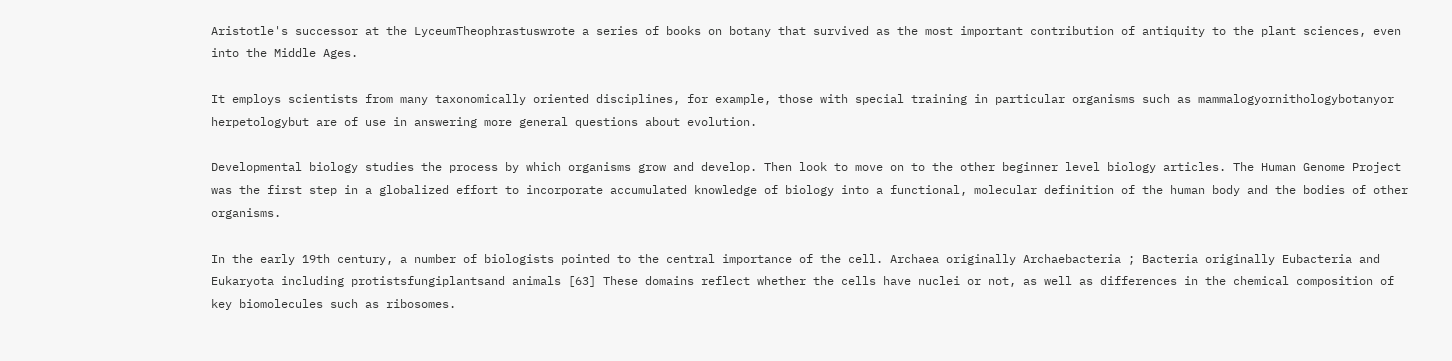Aristotle's successor at the LyceumTheophrastuswrote a series of books on botany that survived as the most important contribution of antiquity to the plant sciences, even into the Middle Ages.

It employs scientists from many taxonomically oriented disciplines, for example, those with special training in particular organisms such as mammalogyornithologybotanyor herpetologybut are of use in answering more general questions about evolution.

Developmental biology studies the process by which organisms grow and develop. Then look to move on to the other beginner level biology articles. The Human Genome Project was the first step in a globalized effort to incorporate accumulated knowledge of biology into a functional, molecular definition of the human body and the bodies of other organisms.

In the early 19th century, a number of biologists pointed to the central importance of the cell. Archaea originally Archaebacteria ; Bacteria originally Eubacteria and Eukaryota including protistsfungiplantsand animals [63] These domains reflect whether the cells have nuclei or not, as well as differences in the chemical composition of key biomolecules such as ribosomes.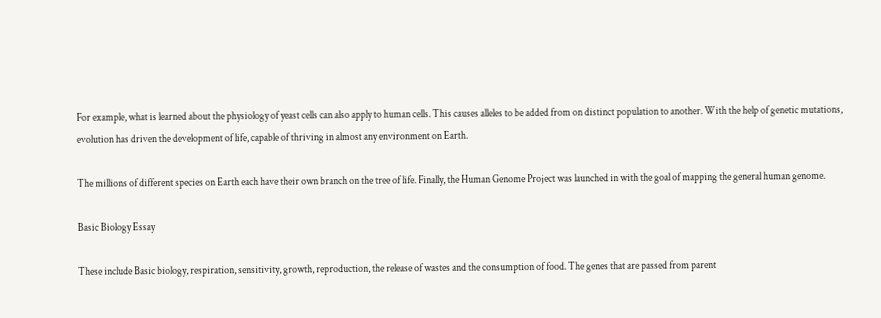For example, what is learned about the physiology of yeast cells can also apply to human cells. This causes alleles to be added from on distinct population to another. With the help of genetic mutations, evolution has driven the development of life, capable of thriving in almost any environment on Earth.

The millions of different species on Earth each have their own branch on the tree of life. Finally, the Human Genome Project was launched in with the goal of mapping the general human genome.

Basic Biology Essay

These include Basic biology, respiration, sensitivity, growth, reproduction, the release of wastes and the consumption of food. The genes that are passed from parent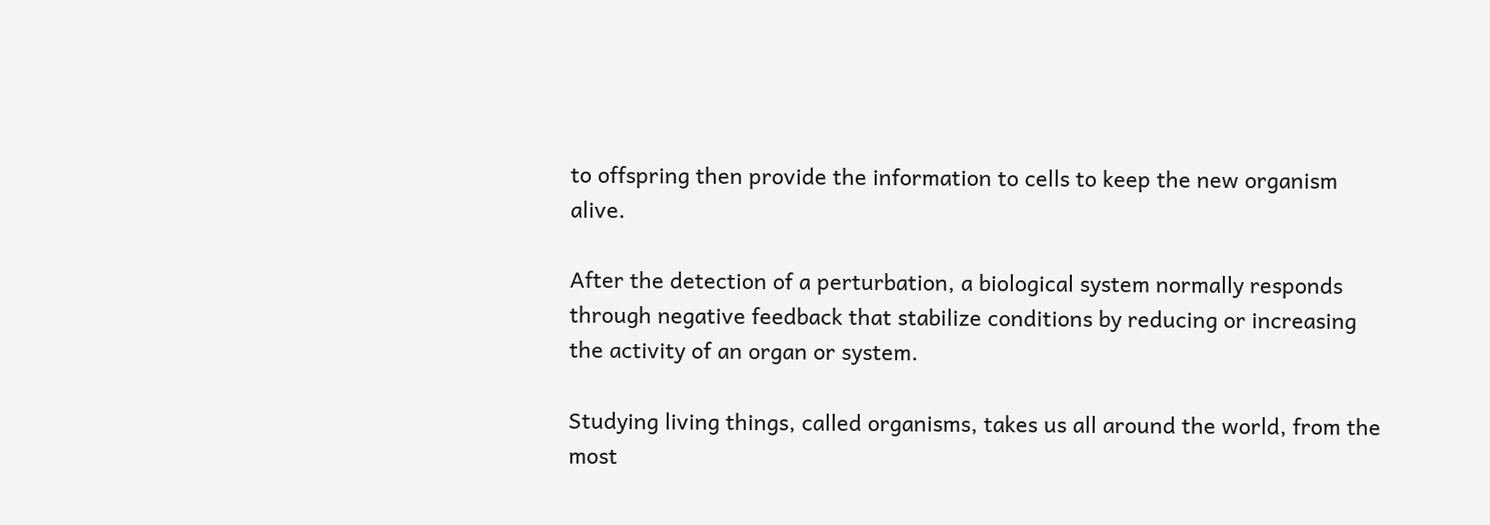to offspring then provide the information to cells to keep the new organism alive.

After the detection of a perturbation, a biological system normally responds through negative feedback that stabilize conditions by reducing or increasing the activity of an organ or system.

Studying living things, called organisms, takes us all around the world, from the most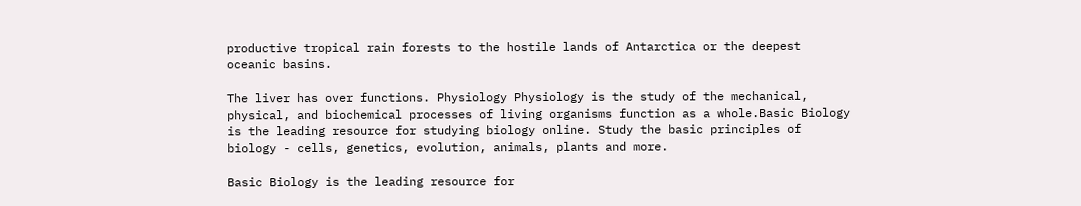productive tropical rain forests to the hostile lands of Antarctica or the deepest oceanic basins.

The liver has over functions. Physiology Physiology is the study of the mechanical, physical, and biochemical processes of living organisms function as a whole.Basic Biology is the leading resource for studying biology online. Study the basic principles of biology - cells, genetics, evolution, animals, plants and more.

Basic Biology is the leading resource for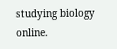studying biology online.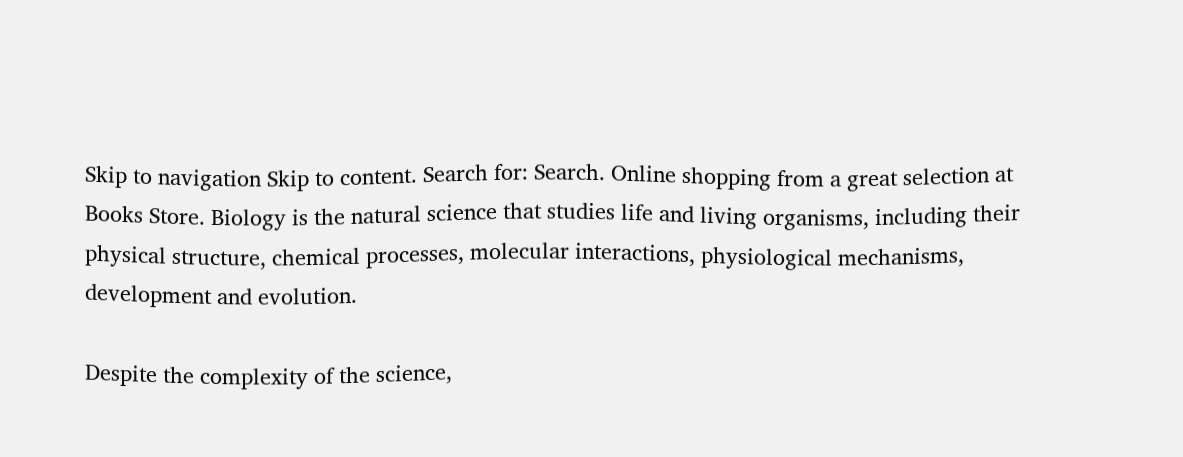Skip to navigation Skip to content. Search for: Search. Online shopping from a great selection at Books Store. Biology is the natural science that studies life and living organisms, including their physical structure, chemical processes, molecular interactions, physiological mechanisms, development and evolution.

Despite the complexity of the science,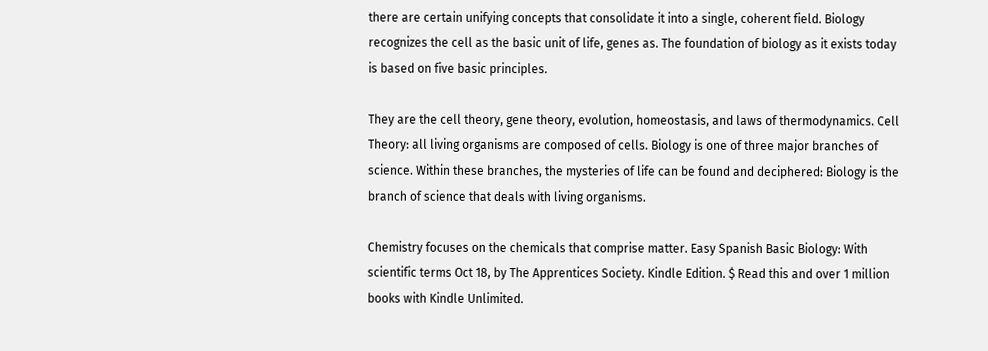there are certain unifying concepts that consolidate it into a single, coherent field. Biology recognizes the cell as the basic unit of life, genes as. The foundation of biology as it exists today is based on five basic principles.

They are the cell theory, gene theory, evolution, homeostasis, and laws of thermodynamics. Cell Theory: all living organisms are composed of cells. Biology is one of three major branches of science. Within these branches, the mysteries of life can be found and deciphered: Biology is the branch of science that deals with living organisms.

Chemistry focuses on the chemicals that comprise matter. Easy Spanish Basic Biology: With scientific terms Oct 18, by The Apprentices Society. Kindle Edition. $ Read this and over 1 million books with Kindle Unlimited.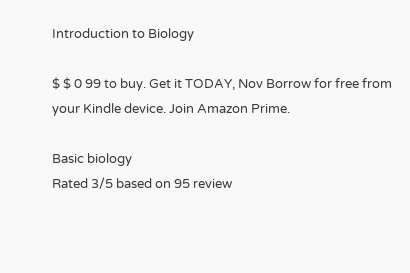Introduction to Biology

$ $ 0 99 to buy. Get it TODAY, Nov Borrow for free from your Kindle device. Join Amazon Prime.

Basic biology
Rated 3/5 based on 95 review